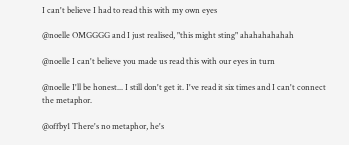I can't believe I had to read this with my own eyes

@noelle OMGGGG and I just realised, "this might sting" ahahahahahah

@noelle I can't believe you made us read this with our eyes in turn

@noelle I'll be honest... I still don't get it. I've read it six times and I can't connect the metaphor.

@offby1 There's no metaphor, he's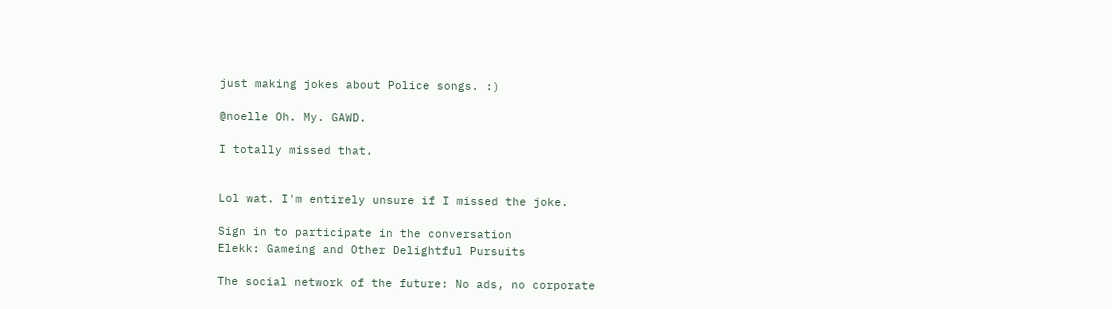just making jokes about Police songs. :)

@noelle Oh. My. GAWD.

I totally missed that.


Lol wat. I'm entirely unsure if I missed the joke.

Sign in to participate in the conversation
Elekk: Gameing and Other Delightful Pursuits

The social network of the future: No ads, no corporate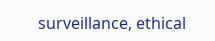surveillance, ethical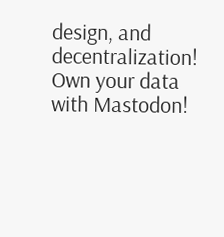design, and decentralization! Own your data with Mastodon!